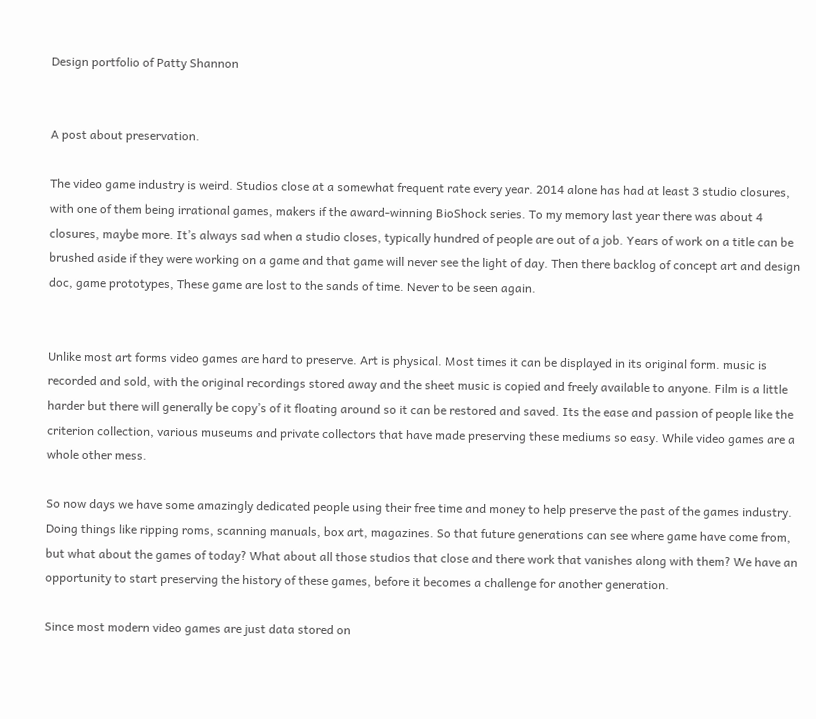Design portfolio of Patty Shannon


A post about preservation.

The video game industry is weird. Studios close at a somewhat frequent rate every year. 2014 alone has had at least 3 studio closures, with one of them being irrational games, makers if the award-winning BioShock series. To my memory last year there was about 4 closures, maybe more. It’s always sad when a studio closes, typically hundred of people are out of a job. Years of work on a title can be brushed aside if they were working on a game and that game will never see the light of day. Then there backlog of concept art and design doc, game prototypes, These game are lost to the sands of time. Never to be seen again.


Unlike most art forms video games are hard to preserve. Art is physical. Most times it can be displayed in its original form. music is recorded and sold, with the original recordings stored away and the sheet music is copied and freely available to anyone. Film is a little harder but there will generally be copy’s of it floating around so it can be restored and saved. Its the ease and passion of people like the criterion collection, various museums and private collectors that have made preserving these mediums so easy. While video games are a whole other mess.

So now days we have some amazingly dedicated people using their free time and money to help preserve the past of the games industry. Doing things like ripping roms, scanning manuals, box art, magazines. So that future generations can see where game have come from, but what about the games of today? What about all those studios that close and there work that vanishes along with them? We have an opportunity to start preserving the history of these games, before it becomes a challenge for another generation.

Since most modern video games are just data stored on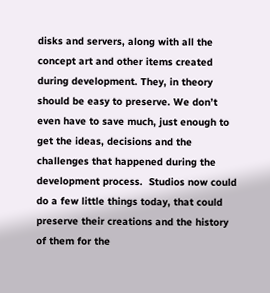disks and servers, along with all the concept art and other items created during development. They, in theory should be easy to preserve. We don’t even have to save much, just enough to get the ideas, decisions and the challenges that happened during the development process.  Studios now could do a few little things today, that could preserve their creations and the history of them for the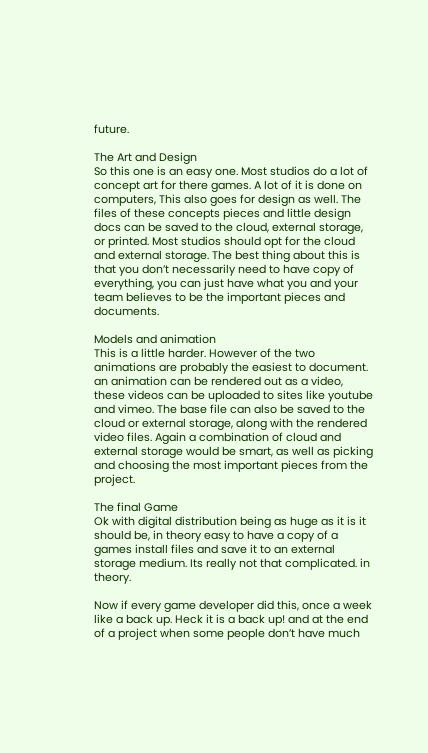future.

The Art and Design
So this one is an easy one. Most studios do a lot of concept art for there games. A lot of it is done on computers, This also goes for design as well. The files of these concepts pieces and little design docs can be saved to the cloud, external storage, or printed. Most studios should opt for the cloud and external storage. The best thing about this is that you don’t necessarily need to have copy of everything, you can just have what you and your team believes to be the important pieces and documents.

Models and animation
This is a little harder. However of the two animations are probably the easiest to document. an animation can be rendered out as a video, these videos can be uploaded to sites like youtube and vimeo. The base file can also be saved to the cloud or external storage, along with the rendered video files. Again a combination of cloud and external storage would be smart, as well as picking and choosing the most important pieces from the project.

The final Game
Ok with digital distribution being as huge as it is it should be, in theory easy to have a copy of a games install files and save it to an external storage medium. Its really not that complicated. in theory.

Now if every game developer did this, once a week like a back up. Heck it is a back up! and at the end of a project when some people don’t have much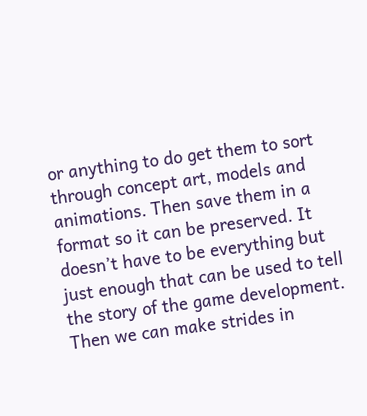or anything to do get them to sort through concept art, models and animations. Then save them in a format so it can be preserved. It doesn’t have to be everything but just enough that can be used to tell the story of the game development. Then we can make strides in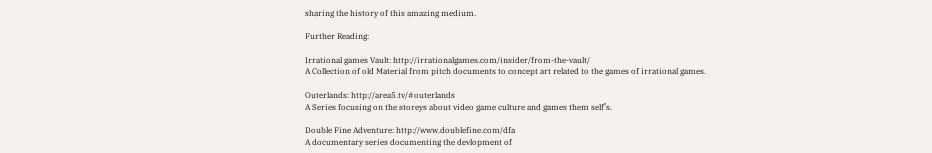sharing the history of this amazing medium.

Further Reading:

Irrational games Vault: http://irrationalgames.com/insider/from-the-vault/
A Collection of old Material from pitch documents to concept art related to the games of irrational games.

Outerlands: http://area5.tv/#outerlands
A Series focusing on the storeys about video game culture and games them self’s.

Double Fine Adventure: http://www.doublefine.com/dfa
A documentary series documenting the devlopment of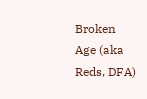Broken Age (aka Reds, DFA)